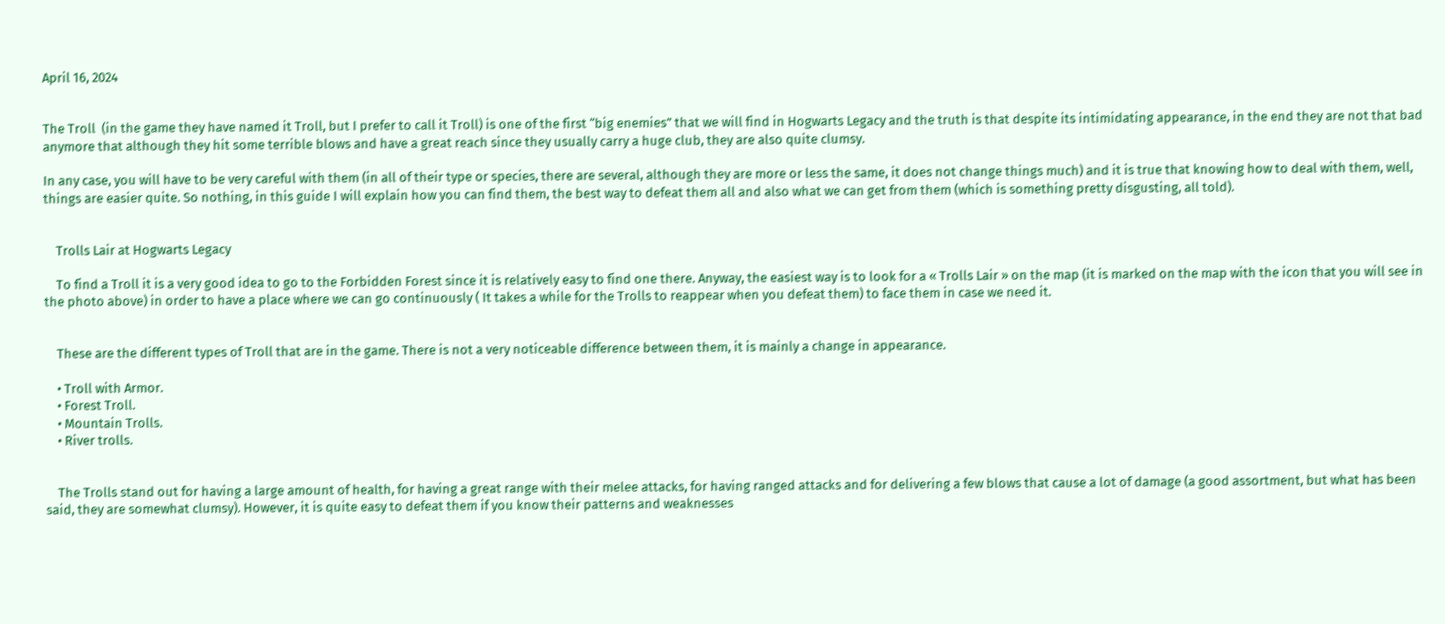April 16, 2024


The Troll  (in the game they have named it Troll, but I prefer to call it Troll) is one of the first “big enemies” that we will find in Hogwarts Legacy and the truth is that despite its intimidating appearance, in the end they are not that bad anymore that although they hit some terrible blows and have a great reach since they usually carry a huge club, they are also quite clumsy.

In any case, you will have to be very careful with them (in all of their type or species, there are several, although they are more or less the same, it does not change things much) and it is true that knowing how to deal with them, well, things are easier quite. So nothing, in this guide I will explain how you can find them, the best way to defeat them all and also what we can get from them (which is something pretty disgusting, all told).


    Trolls Lair at Hogwarts Legacy

    To find a Troll it is a very good idea to go to the Forbidden Forest since it is relatively easy to find one there. Anyway, the easiest way is to look for a « Trolls Lair » on the map (it is marked on the map with the icon that you will see in the photo above) in order to have a place where we can go continuously ( It takes a while for the Trolls to reappear when you defeat them) to face them in case we need it.


    These are the different types of Troll that are in the game. There is not a very noticeable difference between them, it is mainly a change in appearance.

    • Troll with Armor.
    • Forest Troll.
    • Mountain Trolls.
    • River trolls.


    The Trolls stand out for having a large amount of health, for having a great range with their melee attacks, for having ranged attacks and for delivering a few blows that cause a lot of damage (a good assortment, but what has been said, they are somewhat clumsy). However, it is quite easy to defeat them if you know their patterns and weaknesses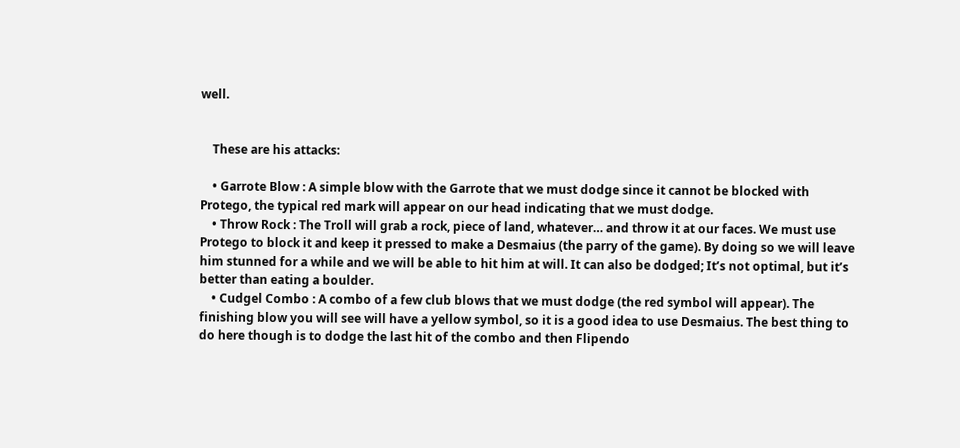well.


    These are his attacks:

    • Garrote Blow : A simple blow with the Garrote that we must dodge since it cannot be blocked with Protego, the typical red mark will appear on our head indicating that we must dodge.
    • Throw Rock : The Troll will grab a rock, piece of land, whatever… and throw it at our faces. We must use Protego to block it and keep it pressed to make a Desmaius (the parry of the game). By doing so we will leave him stunned for a while and we will be able to hit him at will. It can also be dodged; It’s not optimal, but it’s better than eating a boulder.
    • Cudgel Combo : A combo of a few club blows that we must dodge (the red symbol will appear). The finishing blow you will see will have a yellow symbol, so it is a good idea to use Desmaius. The best thing to do here though is to dodge the last hit of the combo and then Flipendo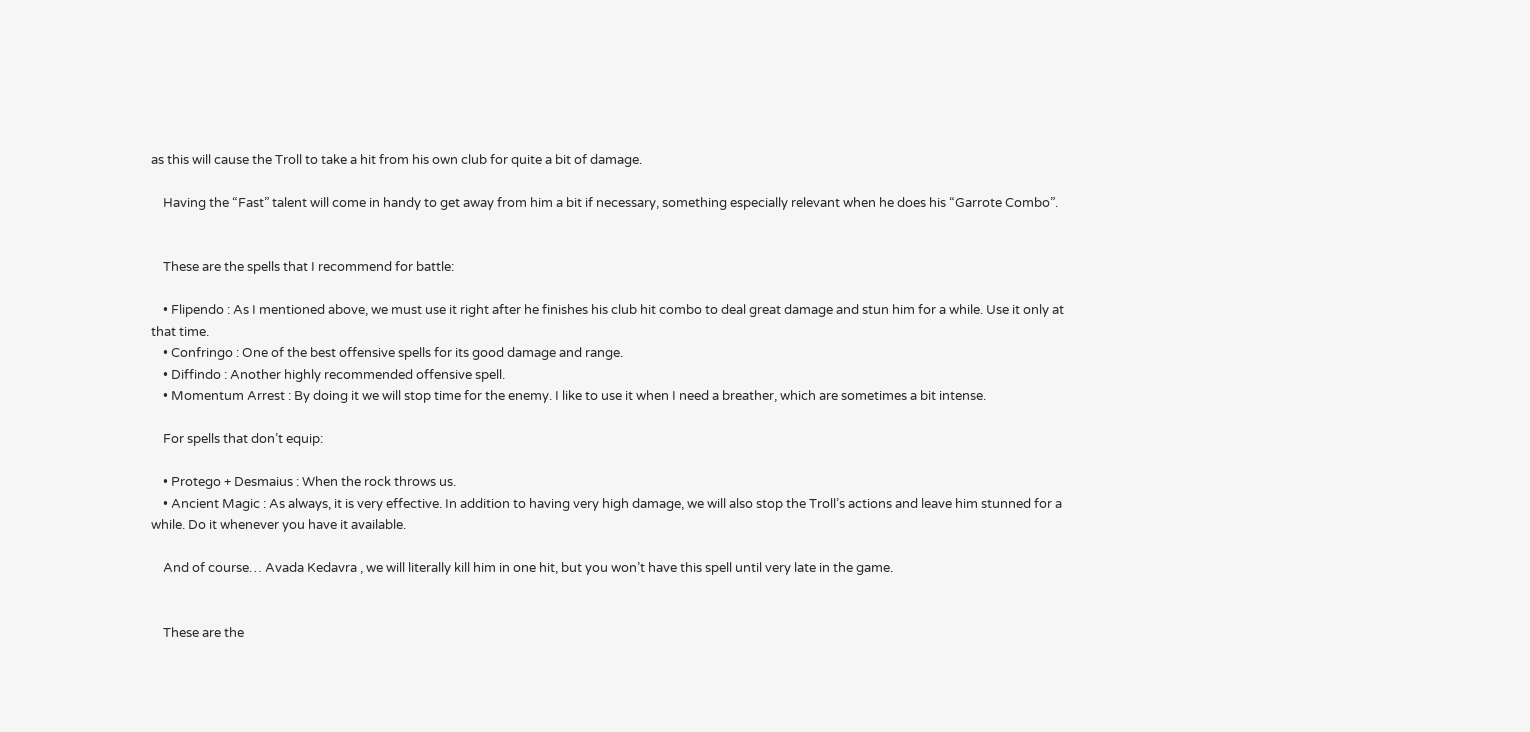as this will cause the Troll to take a hit from his own club for quite a bit of damage.

    Having the “Fast” talent will come in handy to get away from him a bit if necessary, something especially relevant when he does his “Garrote Combo”.


    These are the spells that I recommend for battle:

    • Flipendo : As I mentioned above, we must use it right after he finishes his club hit combo to deal great damage and stun him for a while. Use it only at that time.
    • Confringo : One of the best offensive spells for its good damage and range.
    • Diffindo : Another highly recommended offensive spell.
    • Momentum Arrest : By doing it we will stop time for the enemy. I like to use it when I need a breather, which are sometimes a bit intense.

    For spells that don’t equip:

    • Protego + Desmaius : When the rock throws us.
    • Ancient Magic : As always, it is very effective. In addition to having very high damage, we will also stop the Troll’s actions and leave him stunned for a while. Do it whenever you have it available.

    And of course… Avada Kedavra , we will literally kill him in one hit, but you won’t have this spell until very late in the game.


    These are the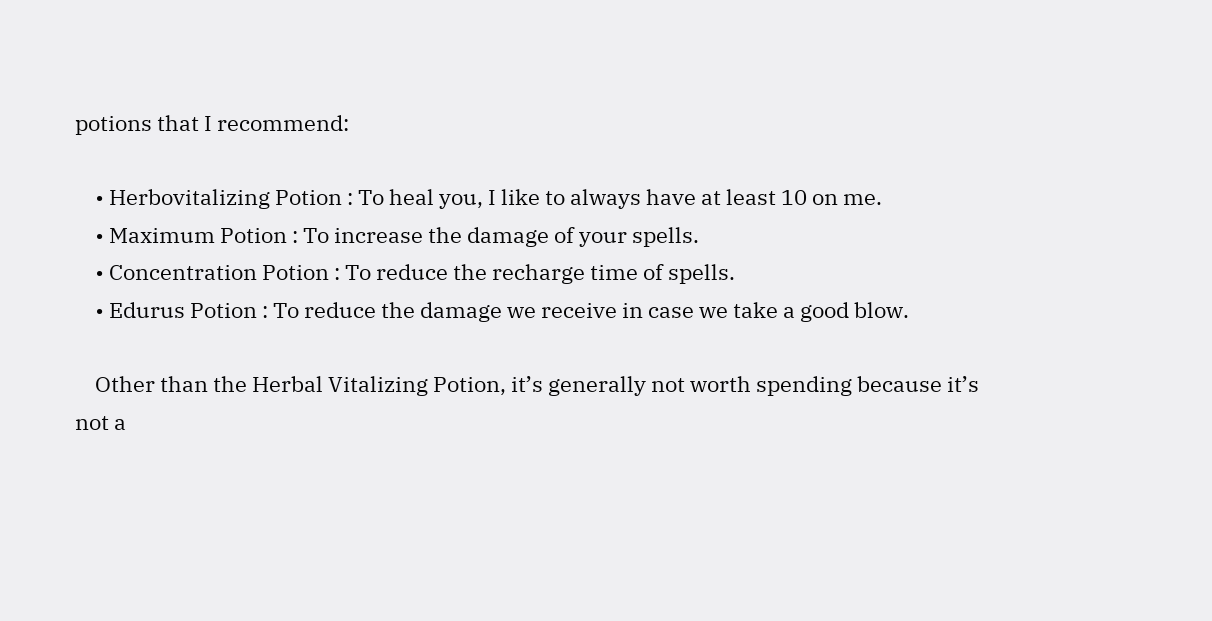potions that I recommend:

    • Herbovitalizing Potion : To heal you, I like to always have at least 10 on me.
    • Maximum Potion : To increase the damage of your spells.
    • Concentration Potion : To reduce the recharge time of spells.
    • Edurus Potion : To reduce the damage we receive in case we take a good blow.

    Other than the Herbal Vitalizing Potion, it’s generally not worth spending because it’s not a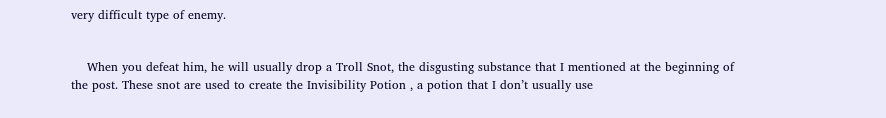very difficult type of enemy.


    When you defeat him, he will usually drop a Troll Snot, the disgusting substance that I mentioned at the beginning of the post. These snot are used to create the Invisibility Potion , a potion that I don’t usually use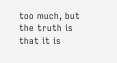too much, but the truth is that it is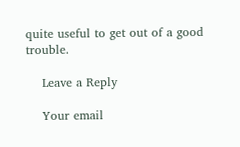quite useful to get out of a good trouble.

    Leave a Reply

    Your email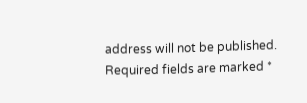address will not be published. Required fields are marked *